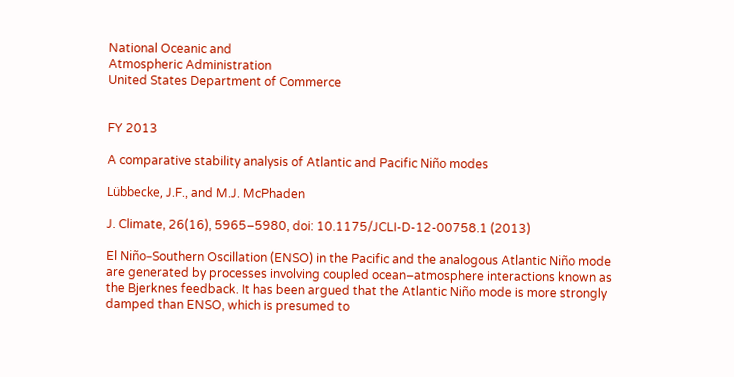National Oceanic and
Atmospheric Administration
United States Department of Commerce


FY 2013

A comparative stability analysis of Atlantic and Pacific Niño modes

Lübbecke, J.F., and M.J. McPhaden

J. Climate, 26(16), 5965–5980, doi: 10.1175/JCLI-D-12-00758.1 (2013)

El Niño–Southern Oscillation (ENSO) in the Pacific and the analogous Atlantic Niño mode are generated by processes involving coupled ocean–atmosphere interactions known as the Bjerknes feedback. It has been argued that the Atlantic Niño mode is more strongly damped than ENSO, which is presumed to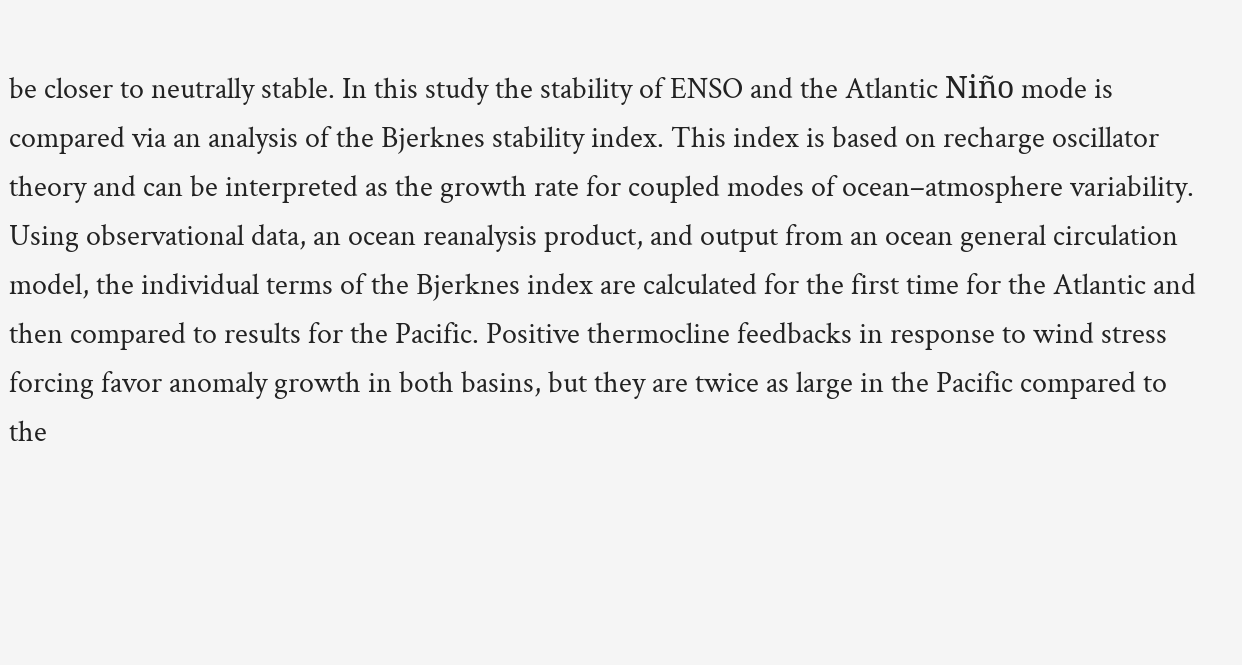be closer to neutrally stable. In this study the stability of ENSO and the Atlantic Niño mode is compared via an analysis of the Bjerknes stability index. This index is based on recharge oscillator theory and can be interpreted as the growth rate for coupled modes of ocean–atmosphere variability. Using observational data, an ocean reanalysis product, and output from an ocean general circulation model, the individual terms of the Bjerknes index are calculated for the first time for the Atlantic and then compared to results for the Pacific. Positive thermocline feedbacks in response to wind stress forcing favor anomaly growth in both basins, but they are twice as large in the Pacific compared to the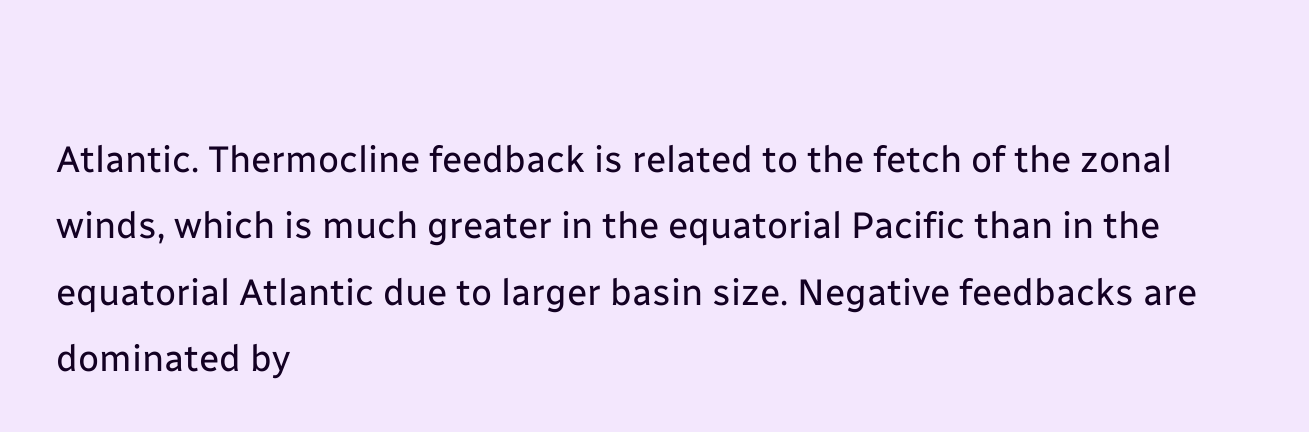Atlantic. Thermocline feedback is related to the fetch of the zonal winds, which is much greater in the equatorial Pacific than in the equatorial Atlantic due to larger basin size. Negative feedbacks are dominated by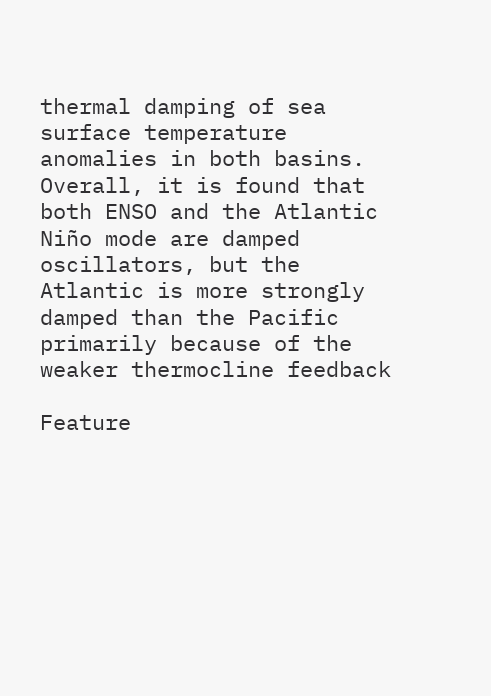thermal damping of sea surface temperature anomalies in both basins. Overall, it is found that both ENSO and the Atlantic Niño mode are damped oscillators, but the Atlantic is more strongly damped than the Pacific primarily because of the weaker thermocline feedback

Feature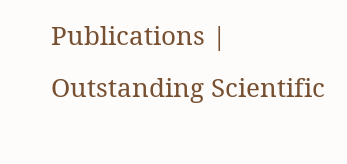Publications | Outstanding Scientific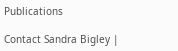Publications

Contact Sandra Bigley |